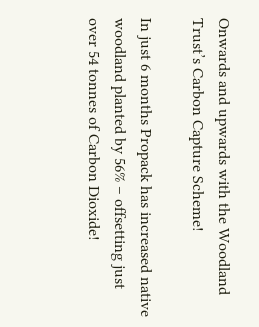Onwards and upwards with the Woodland Trust’s Carbon Capture Scheme!

In just 6 months Propack has increased native woodland planted by 56% – offsetting just over 54 tonnes of Carbon Dioxide!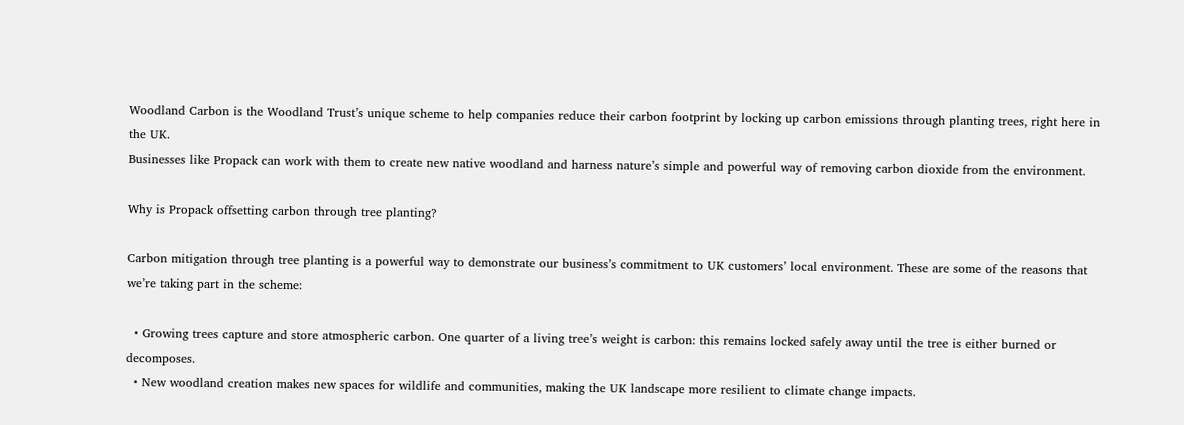Woodland Carbon is the Woodland Trust’s unique scheme to help companies reduce their carbon footprint by locking up carbon emissions through planting trees, right here in the UK.
Businesses like Propack can work with them to create new native woodland and harness nature’s simple and powerful way of removing carbon dioxide from the environment.

Why is Propack offsetting carbon through tree planting?

Carbon mitigation through tree planting is a powerful way to demonstrate our business’s commitment to UK customers’ local environment. These are some of the reasons that we’re taking part in the scheme:

  • Growing trees capture and store atmospheric carbon. One quarter of a living tree’s weight is carbon: this remains locked safely away until the tree is either burned or decomposes.
  • New woodland creation makes new spaces for wildlife and communities, making the UK landscape more resilient to climate change impacts.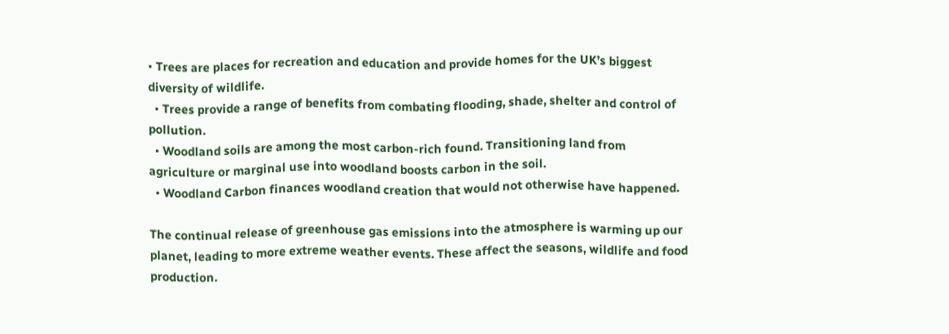• Trees are places for recreation and education and provide homes for the UK’s biggest diversity of wildlife.
  • Trees provide a range of benefits from combating flooding, shade, shelter and control of pollution.
  • Woodland soils are among the most carbon-rich found. Transitioning land from agriculture or marginal use into woodland boosts carbon in the soil.
  • Woodland Carbon finances woodland creation that would not otherwise have happened.

The continual release of greenhouse gas emissions into the atmosphere is warming up our planet, leading to more extreme weather events. These affect the seasons, wildlife and food production.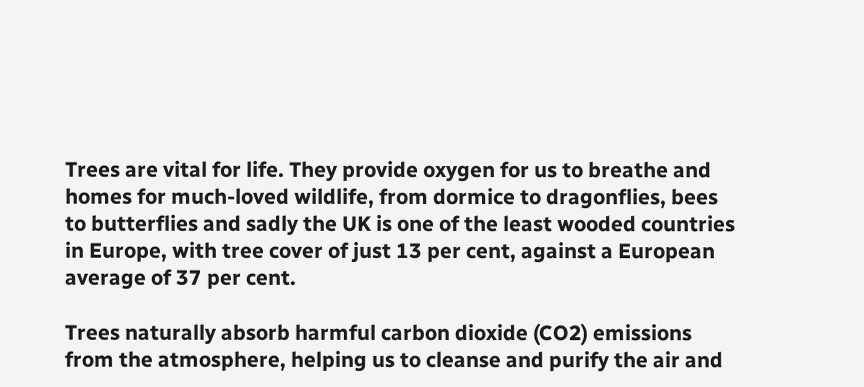Trees are vital for life. They provide oxygen for us to breathe and homes for much-loved wildlife, from dormice to dragonflies, bees to butterflies and sadly the UK is one of the least wooded countries in Europe, with tree cover of just 13 per cent, against a European average of 37 per cent.

Trees naturally absorb harmful carbon dioxide (CO2) emissions from the atmosphere, helping us to cleanse and purify the air and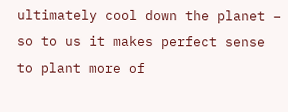ultimately cool down the planet – so to us it makes perfect sense to plant more of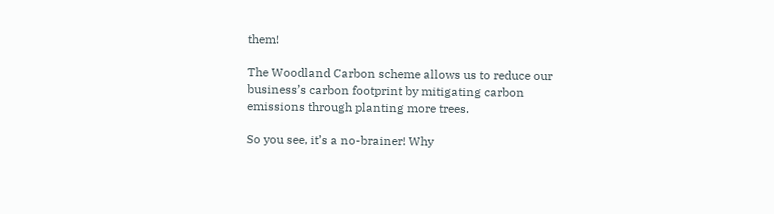them!

The Woodland Carbon scheme allows us to reduce our business’s carbon footprint by mitigating carbon emissions through planting more trees.

So you see, it’s a no-brainer! Why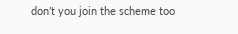don’t you join the scheme too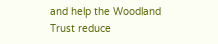and help the Woodland Trust reduce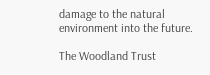damage to the natural environment into the future.

The Woodland Trust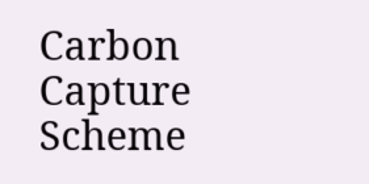Carbon Capture Scheme